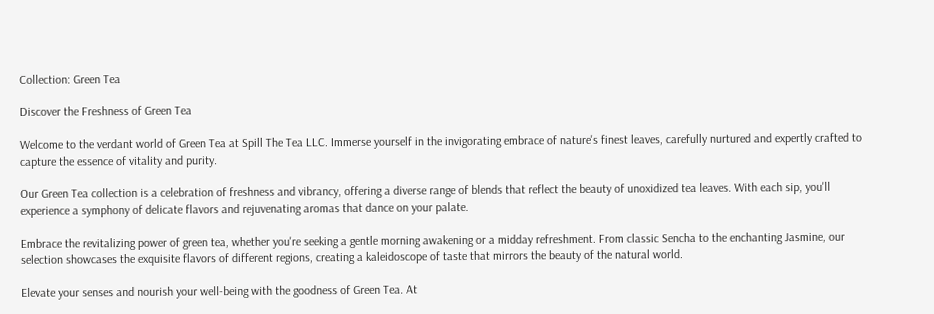Collection: Green Tea

Discover the Freshness of Green Tea

Welcome to the verdant world of Green Tea at Spill The Tea LLC. Immerse yourself in the invigorating embrace of nature's finest leaves, carefully nurtured and expertly crafted to capture the essence of vitality and purity.

Our Green Tea collection is a celebration of freshness and vibrancy, offering a diverse range of blends that reflect the beauty of unoxidized tea leaves. With each sip, you'll experience a symphony of delicate flavors and rejuvenating aromas that dance on your palate.

Embrace the revitalizing power of green tea, whether you're seeking a gentle morning awakening or a midday refreshment. From classic Sencha to the enchanting Jasmine, our selection showcases the exquisite flavors of different regions, creating a kaleidoscope of taste that mirrors the beauty of the natural world.

Elevate your senses and nourish your well-being with the goodness of Green Tea. At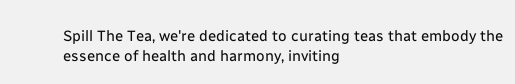Spill The Tea, we're dedicated to curating teas that embody the essence of health and harmony, inviting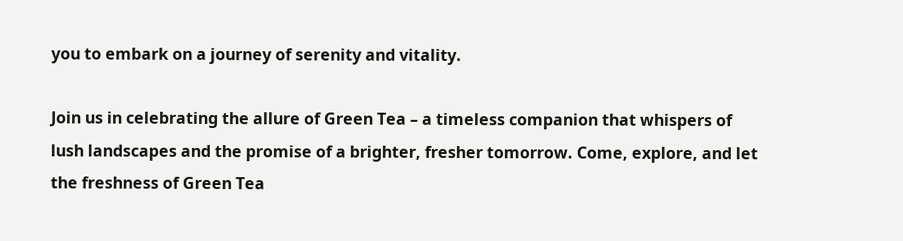you to embark on a journey of serenity and vitality.

Join us in celebrating the allure of Green Tea – a timeless companion that whispers of lush landscapes and the promise of a brighter, fresher tomorrow. Come, explore, and let the freshness of Green Tea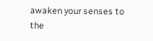awaken your senses to the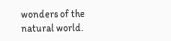wonders of the natural world.